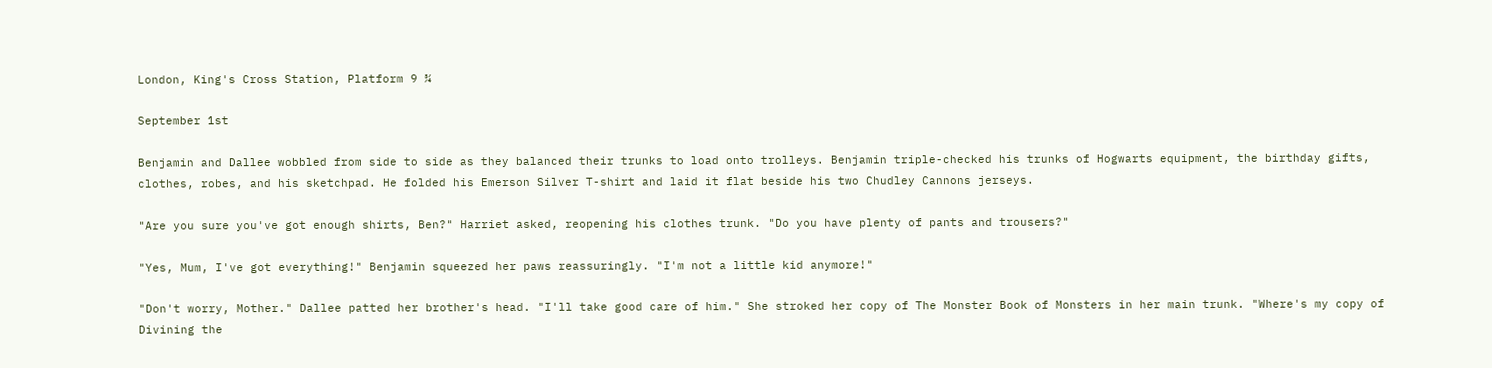London, King's Cross Station, Platform 9 ¾

September 1st

Benjamin and Dallee wobbled from side to side as they balanced their trunks to load onto trolleys. Benjamin triple-checked his trunks of Hogwarts equipment, the birthday gifts, clothes, robes, and his sketchpad. He folded his Emerson Silver T-shirt and laid it flat beside his two Chudley Cannons jerseys.

"Are you sure you've got enough shirts, Ben?" Harriet asked, reopening his clothes trunk. "Do you have plenty of pants and trousers?"

"Yes, Mum, I've got everything!" Benjamin squeezed her paws reassuringly. "I'm not a little kid anymore!"

"Don't worry, Mother." Dallee patted her brother's head. "I'll take good care of him." She stroked her copy of The Monster Book of Monsters in her main trunk. "Where's my copy of Divining the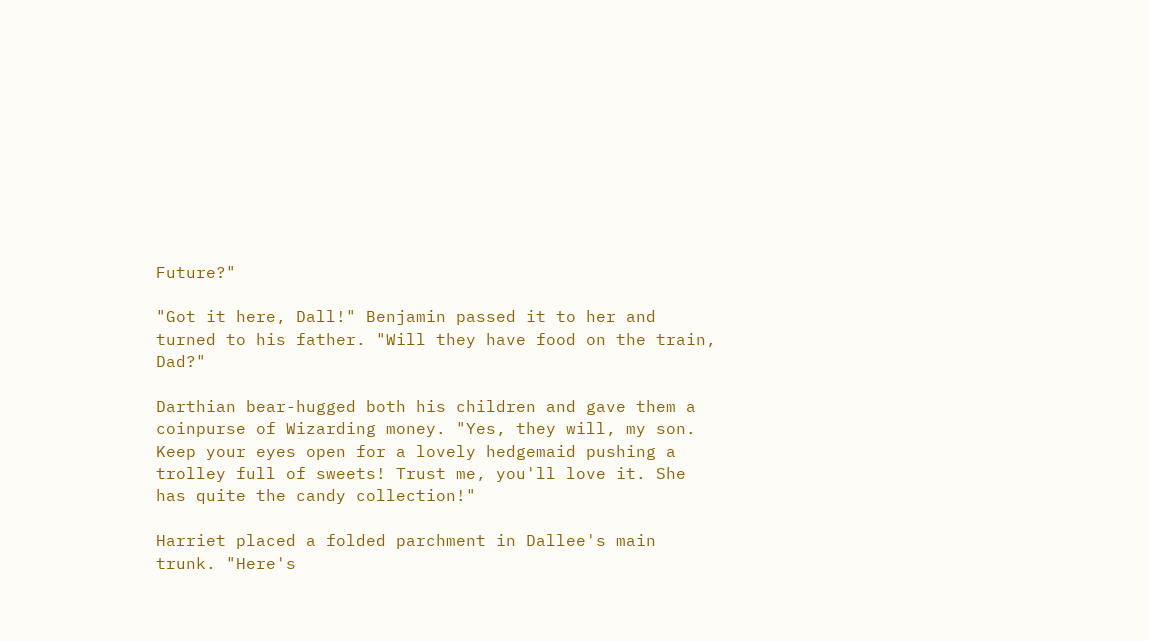Future?"

"Got it here, Dall!" Benjamin passed it to her and turned to his father. "Will they have food on the train, Dad?"

Darthian bear-hugged both his children and gave them a coinpurse of Wizarding money. "Yes, they will, my son. Keep your eyes open for a lovely hedgemaid pushing a trolley full of sweets! Trust me, you'll love it. She has quite the candy collection!"

Harriet placed a folded parchment in Dallee's main trunk. "Here's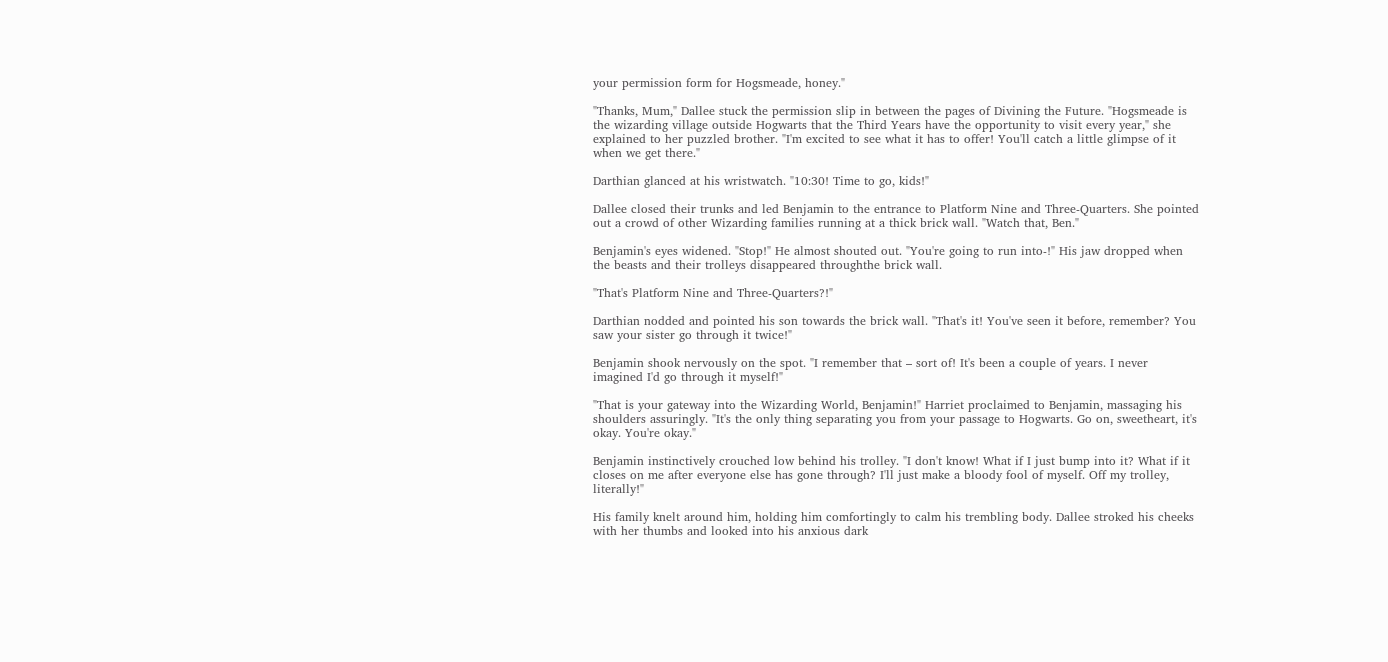your permission form for Hogsmeade, honey."

"Thanks, Mum," Dallee stuck the permission slip in between the pages of Divining the Future. "Hogsmeade is the wizarding village outside Hogwarts that the Third Years have the opportunity to visit every year," she explained to her puzzled brother. "I'm excited to see what it has to offer! You'll catch a little glimpse of it when we get there."

Darthian glanced at his wristwatch. "10:30! Time to go, kids!"

Dallee closed their trunks and led Benjamin to the entrance to Platform Nine and Three-Quarters. She pointed out a crowd of other Wizarding families running at a thick brick wall. "Watch that, Ben."

Benjamin's eyes widened. "Stop!" He almost shouted out. "You're going to run into-!" His jaw dropped when the beasts and their trolleys disappeared throughthe brick wall.

"That's Platform Nine and Three-Quarters?!"

Darthian nodded and pointed his son towards the brick wall. "That's it! You've seen it before, remember? You saw your sister go through it twice!"

Benjamin shook nervously on the spot. "I remember that – sort of! It's been a couple of years. I never imagined I'd go through it myself!"

"That is your gateway into the Wizarding World, Benjamin!" Harriet proclaimed to Benjamin, massaging his shoulders assuringly. "It's the only thing separating you from your passage to Hogwarts. Go on, sweetheart, it's okay. You're okay."

Benjamin instinctively crouched low behind his trolley. "I don't know! What if I just bump into it? What if it closes on me after everyone else has gone through? I'll just make a bloody fool of myself. Off my trolley, literally!"

His family knelt around him, holding him comfortingly to calm his trembling body. Dallee stroked his cheeks with her thumbs and looked into his anxious dark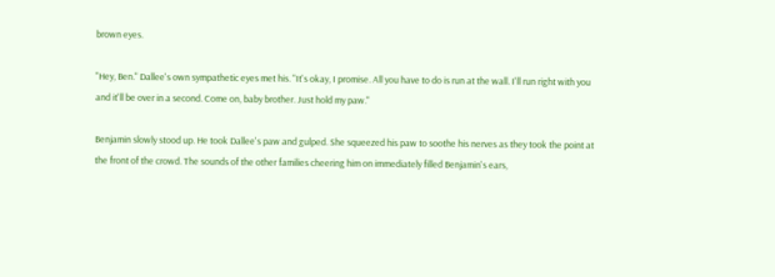brown eyes.

"Hey, Ben." Dallee's own sympathetic eyes met his. "It's okay, I promise. All you have to do is run at the wall. I'll run right with you and it'll be over in a second. Come on, baby brother. Just hold my paw."

Benjamin slowly stood up. He took Dallee's paw and gulped. She squeezed his paw to soothe his nerves as they took the point at the front of the crowd. The sounds of the other families cheering him on immediately filled Benjamin's ears,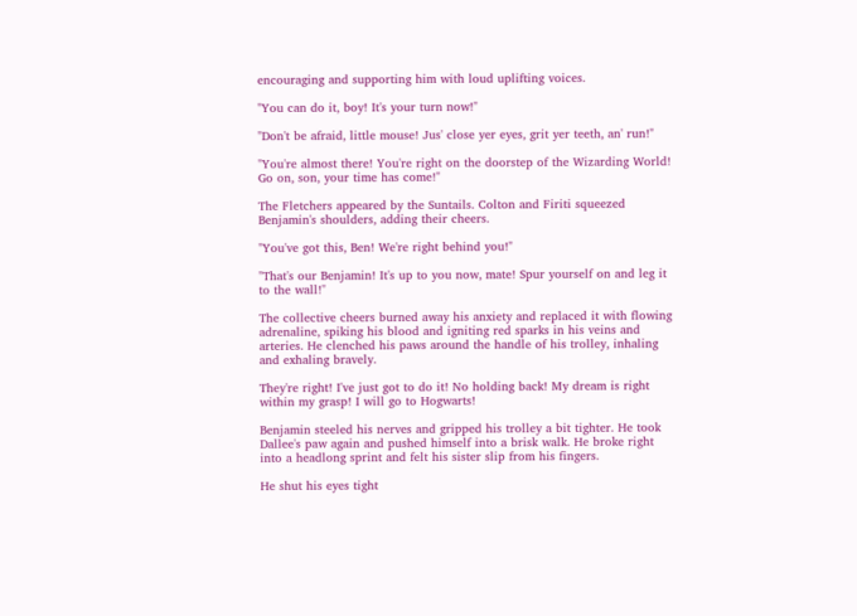encouraging and supporting him with loud uplifting voices.

"You can do it, boy! It's your turn now!"

"Don't be afraid, little mouse! Jus' close yer eyes, grit yer teeth, an' run!"

"You're almost there! You're right on the doorstep of the Wizarding World! Go on, son, your time has come!"

The Fletchers appeared by the Suntails. Colton and Firiti squeezed Benjamin's shoulders, adding their cheers.

"You've got this, Ben! We're right behind you!"

"That's our Benjamin! It's up to you now, mate! Spur yourself on and leg it to the wall!"

The collective cheers burned away his anxiety and replaced it with flowing adrenaline, spiking his blood and igniting red sparks in his veins and arteries. He clenched his paws around the handle of his trolley, inhaling and exhaling bravely.

They're right! I've just got to do it! No holding back! My dream is right within my grasp! I will go to Hogwarts!

Benjamin steeled his nerves and gripped his trolley a bit tighter. He took Dallee's paw again and pushed himself into a brisk walk. He broke right into a headlong sprint and felt his sister slip from his fingers.

He shut his eyes tight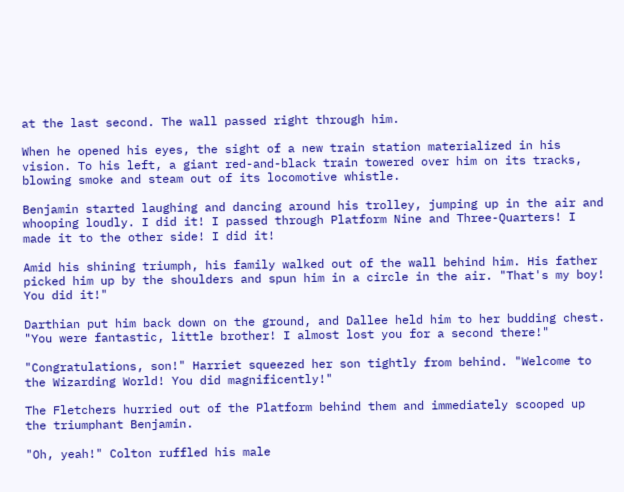at the last second. The wall passed right through him.

When he opened his eyes, the sight of a new train station materialized in his vision. To his left, a giant red-and-black train towered over him on its tracks, blowing smoke and steam out of its locomotive whistle.

Benjamin started laughing and dancing around his trolley, jumping up in the air and whooping loudly. I did it! I passed through Platform Nine and Three-Quarters! I made it to the other side! I did it!

Amid his shining triumph, his family walked out of the wall behind him. His father picked him up by the shoulders and spun him in a circle in the air. "That's my boy! You did it!"

Darthian put him back down on the ground, and Dallee held him to her budding chest. "You were fantastic, little brother! I almost lost you for a second there!"

"Congratulations, son!" Harriet squeezed her son tightly from behind. "Welcome to the Wizarding World! You did magnificently!"

The Fletchers hurried out of the Platform behind them and immediately scooped up the triumphant Benjamin.

"Oh, yeah!" Colton ruffled his male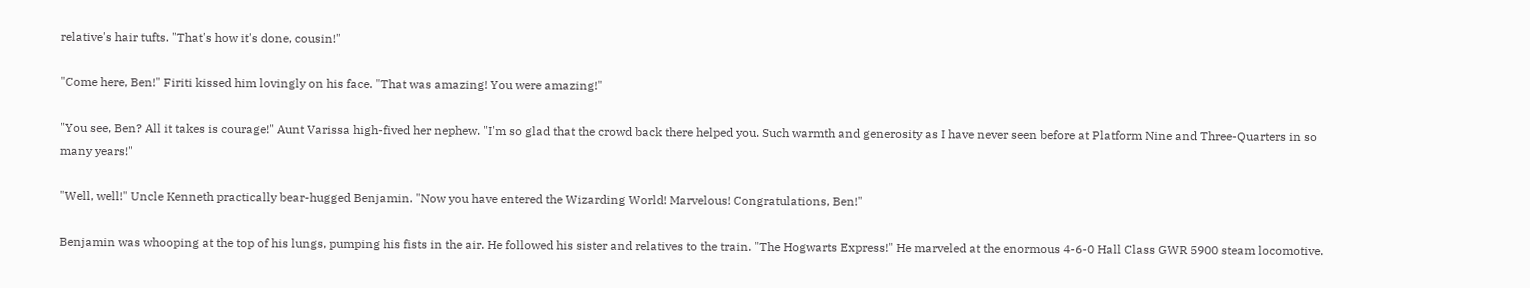relative's hair tufts. "That's how it's done, cousin!"

"Come here, Ben!" Firiti kissed him lovingly on his face. "That was amazing! You were amazing!"

"You see, Ben? All it takes is courage!" Aunt Varissa high-fived her nephew. "I'm so glad that the crowd back there helped you. Such warmth and generosity as I have never seen before at Platform Nine and Three-Quarters in so many years!"

"Well, well!" Uncle Kenneth practically bear-hugged Benjamin. "Now you have entered the Wizarding World! Marvelous! Congratulations, Ben!"

Benjamin was whooping at the top of his lungs, pumping his fists in the air. He followed his sister and relatives to the train. "The Hogwarts Express!" He marveled at the enormous 4-6-0 Hall Class GWR 5900 steam locomotive.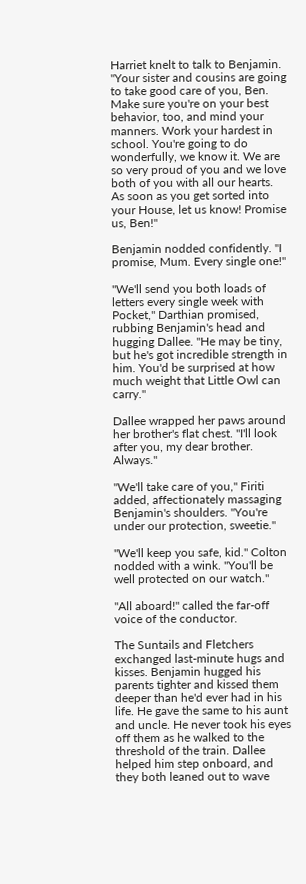Harriet knelt to talk to Benjamin. "Your sister and cousins are going to take good care of you, Ben. Make sure you're on your best behavior, too, and mind your manners. Work your hardest in school. You're going to do wonderfully, we know it. We are so very proud of you and we love both of you with all our hearts. As soon as you get sorted into your House, let us know! Promise us, Ben!"

Benjamin nodded confidently. "I promise, Mum. Every single one!"

"We'll send you both loads of letters every single week with Pocket," Darthian promised, rubbing Benjamin's head and hugging Dallee. "He may be tiny, but he's got incredible strength in him. You'd be surprised at how much weight that Little Owl can carry."

Dallee wrapped her paws around her brother's flat chest. "I'll look after you, my dear brother. Always."

"We'll take care of you," Firiti added, affectionately massaging Benjamin's shoulders. "You're under our protection, sweetie."

"We'll keep you safe, kid." Colton nodded with a wink. "You'll be well protected on our watch."

"All aboard!" called the far-off voice of the conductor.

The Suntails and Fletchers exchanged last-minute hugs and kisses. Benjamin hugged his parents tighter and kissed them deeper than he'd ever had in his life. He gave the same to his aunt and uncle. He never took his eyes off them as he walked to the threshold of the train. Dallee helped him step onboard, and they both leaned out to wave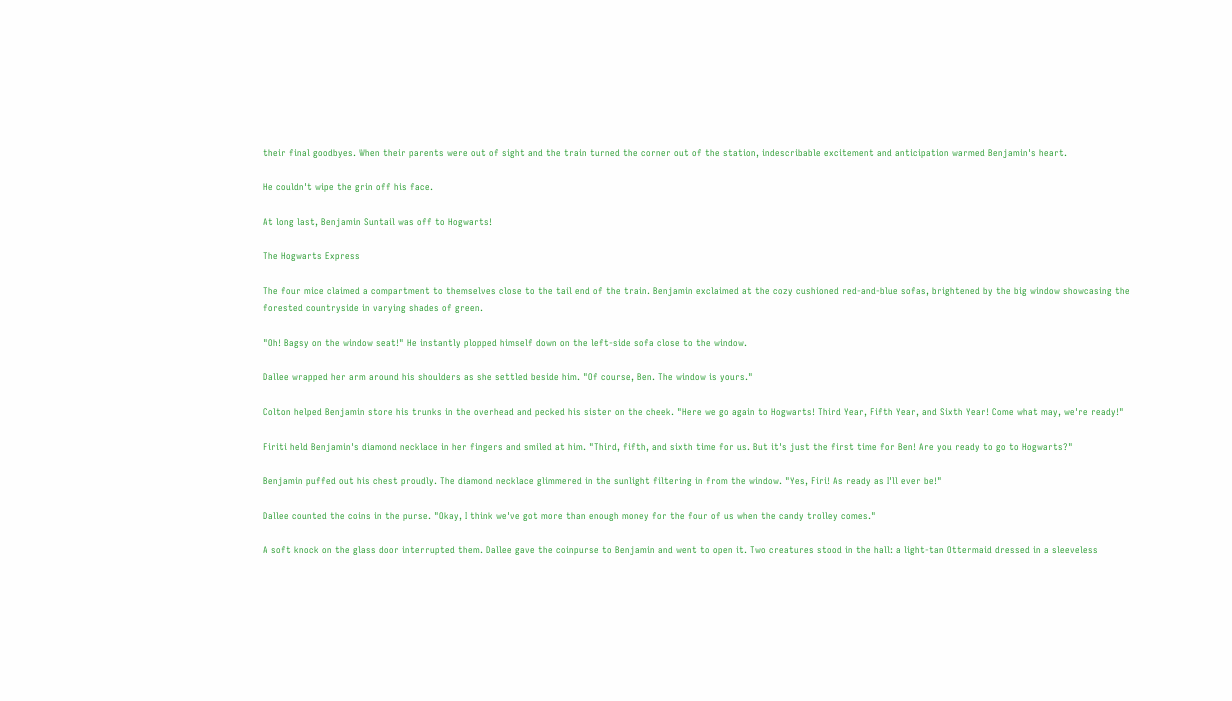their final goodbyes. When their parents were out of sight and the train turned the corner out of the station, indescribable excitement and anticipation warmed Benjamin's heart.

He couldn't wipe the grin off his face.

At long last, Benjamin Suntail was off to Hogwarts!

The Hogwarts Express

The four mice claimed a compartment to themselves close to the tail end of the train. Benjamin exclaimed at the cozy cushioned red-and-blue sofas, brightened by the big window showcasing the forested countryside in varying shades of green.

"Oh! Bagsy on the window seat!" He instantly plopped himself down on the left-side sofa close to the window.

Dallee wrapped her arm around his shoulders as she settled beside him. "Of course, Ben. The window is yours."

Colton helped Benjamin store his trunks in the overhead and pecked his sister on the cheek. "Here we go again to Hogwarts! Third Year, Fifth Year, and Sixth Year! Come what may, we're ready!"

Firiti held Benjamin's diamond necklace in her fingers and smiled at him. "Third, fifth, and sixth time for us. But it's just the first time for Ben! Are you ready to go to Hogwarts?"

Benjamin puffed out his chest proudly. The diamond necklace glimmered in the sunlight filtering in from the window. "Yes, Firi! As ready as I'll ever be!"

Dallee counted the coins in the purse. "Okay, I think we've got more than enough money for the four of us when the candy trolley comes."

A soft knock on the glass door interrupted them. Dallee gave the coinpurse to Benjamin and went to open it. Two creatures stood in the hall: a light-tan Ottermaid dressed in a sleeveless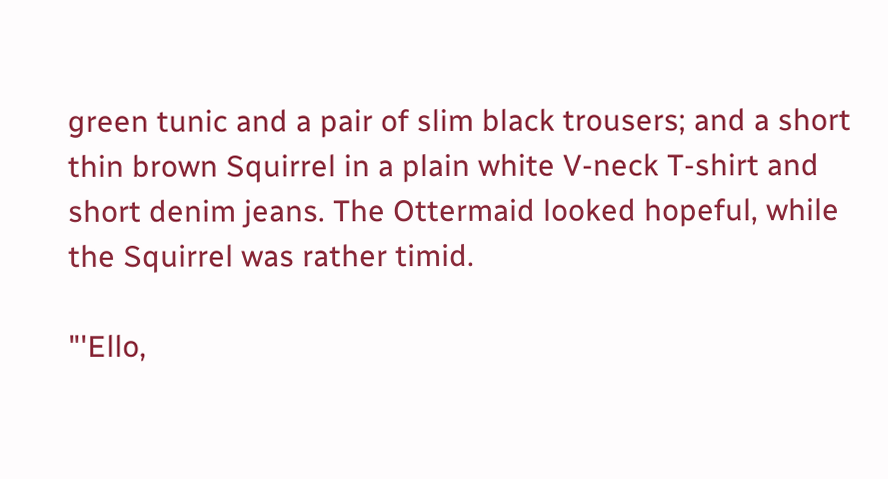green tunic and a pair of slim black trousers; and a short thin brown Squirrel in a plain white V-neck T-shirt and short denim jeans. The Ottermaid looked hopeful, while the Squirrel was rather timid.

"'Ello,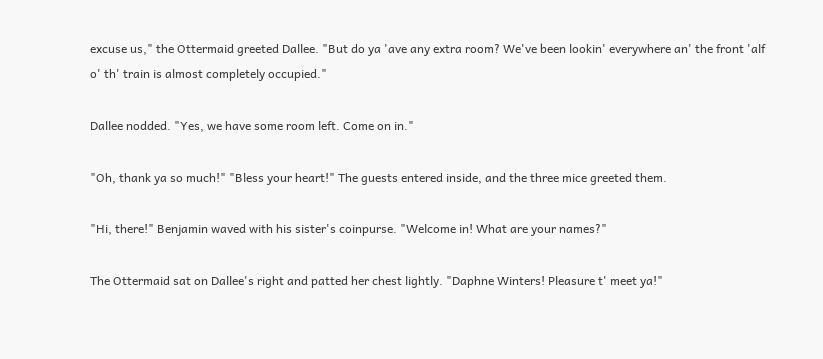excuse us," the Ottermaid greeted Dallee. "But do ya 'ave any extra room? We've been lookin' everywhere an' the front 'alf o' th' train is almost completely occupied."

Dallee nodded. "Yes, we have some room left. Come on in."

"Oh, thank ya so much!" "Bless your heart!" The guests entered inside, and the three mice greeted them.

"Hi, there!" Benjamin waved with his sister's coinpurse. "Welcome in! What are your names?"

The Ottermaid sat on Dallee's right and patted her chest lightly. "Daphne Winters! Pleasure t' meet ya!"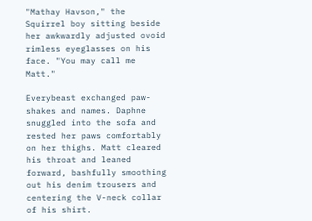"Mathay Havson," the Squirrel boy sitting beside her awkwardly adjusted ovoid rimless eyeglasses on his face. "You may call me Matt."

Everybeast exchanged paw-shakes and names. Daphne snuggled into the sofa and rested her paws comfortably on her thighs. Matt cleared his throat and leaned forward, bashfully smoothing out his denim trousers and centering the V-neck collar of his shirt.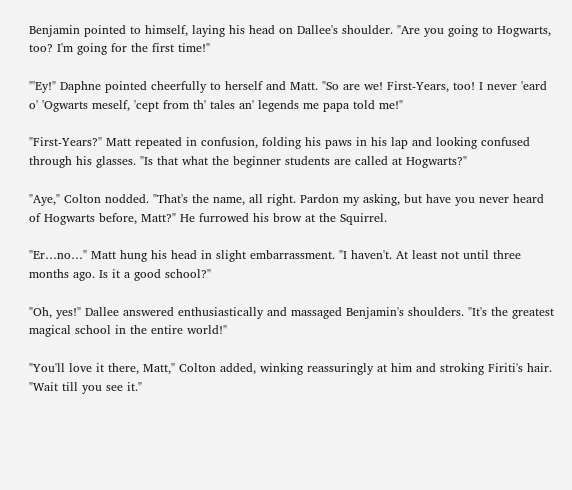Benjamin pointed to himself, laying his head on Dallee's shoulder. "Are you going to Hogwarts, too? I'm going for the first time!"

"'Ey!" Daphne pointed cheerfully to herself and Matt. "So are we! First-Years, too! I never 'eard o' 'Ogwarts meself, 'cept from th' tales an' legends me papa told me!"

"First-Years?" Matt repeated in confusion, folding his paws in his lap and looking confused through his glasses. "Is that what the beginner students are called at Hogwarts?"

"Aye," Colton nodded. "That's the name, all right. Pardon my asking, but have you never heard of Hogwarts before, Matt?" He furrowed his brow at the Squirrel.

"Er…no…" Matt hung his head in slight embarrassment. "I haven't. At least not until three months ago. Is it a good school?"

"Oh, yes!" Dallee answered enthusiastically and massaged Benjamin's shoulders. "It's the greatest magical school in the entire world!"

"You'll love it there, Matt," Colton added, winking reassuringly at him and stroking Firiti's hair. "Wait till you see it."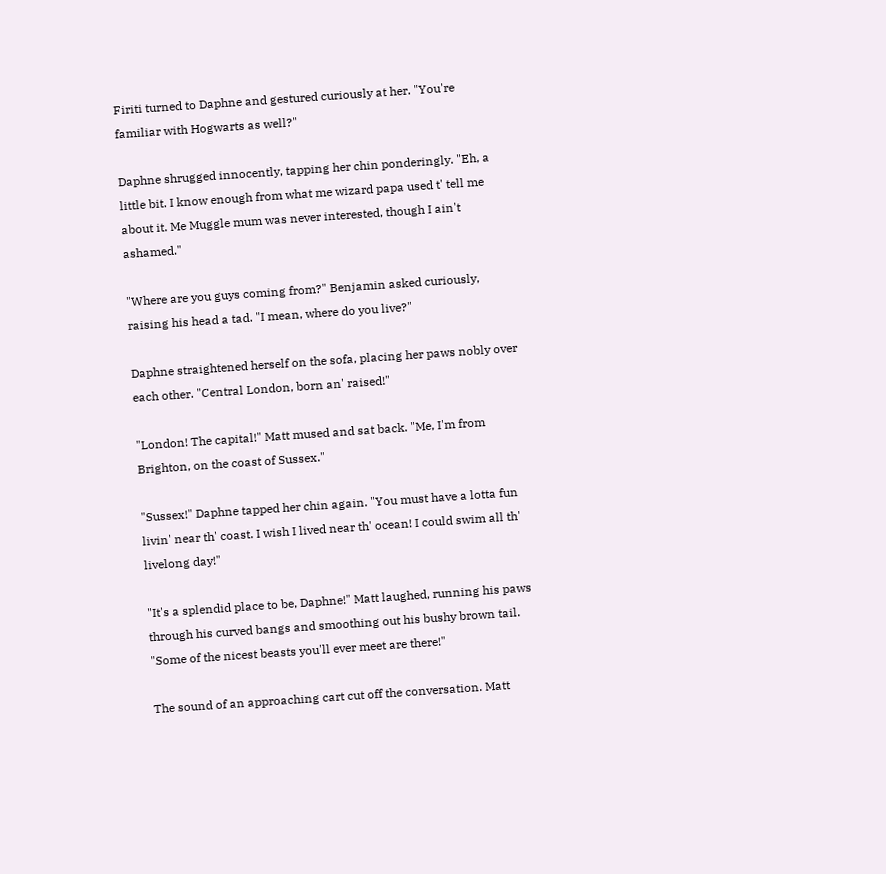Firiti turned to Daphne and gestured curiously at her. "You're familiar with Hogwarts as well?"

Daphne shrugged innocently, tapping her chin ponderingly. "Eh, a little bit. I know enough from what me wizard papa used t' tell me about it. Me Muggle mum was never interested, though I ain't ashamed."

"Where are you guys coming from?" Benjamin asked curiously, raising his head a tad. "I mean, where do you live?"

Daphne straightened herself on the sofa, placing her paws nobly over each other. "Central London, born an' raised!"

"London! The capital!" Matt mused and sat back. "Me, I'm from Brighton, on the coast of Sussex."

"Sussex!" Daphne tapped her chin again. "You must have a lotta fun livin' near th' coast. I wish I lived near th' ocean! I could swim all th' livelong day!"

"It's a splendid place to be, Daphne!" Matt laughed, running his paws through his curved bangs and smoothing out his bushy brown tail. "Some of the nicest beasts you'll ever meet are there!"

The sound of an approaching cart cut off the conversation. Matt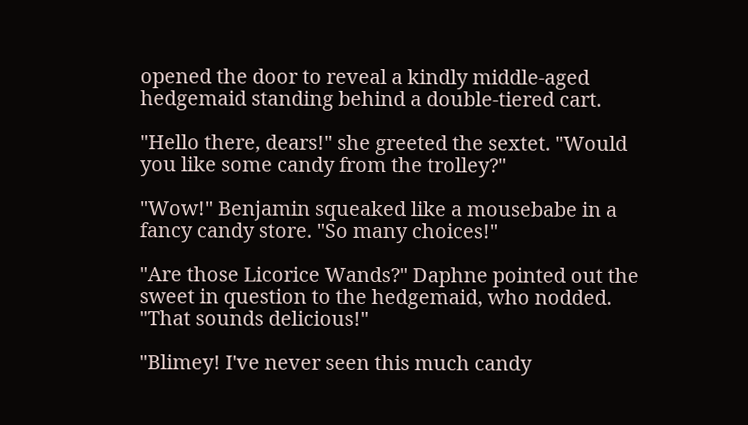opened the door to reveal a kindly middle-aged hedgemaid standing behind a double-tiered cart.

"Hello there, dears!" she greeted the sextet. "Would you like some candy from the trolley?"

"Wow!" Benjamin squeaked like a mousebabe in a fancy candy store. "So many choices!"

"Are those Licorice Wands?" Daphne pointed out the sweet in question to the hedgemaid, who nodded. "That sounds delicious!"

"Blimey! I've never seen this much candy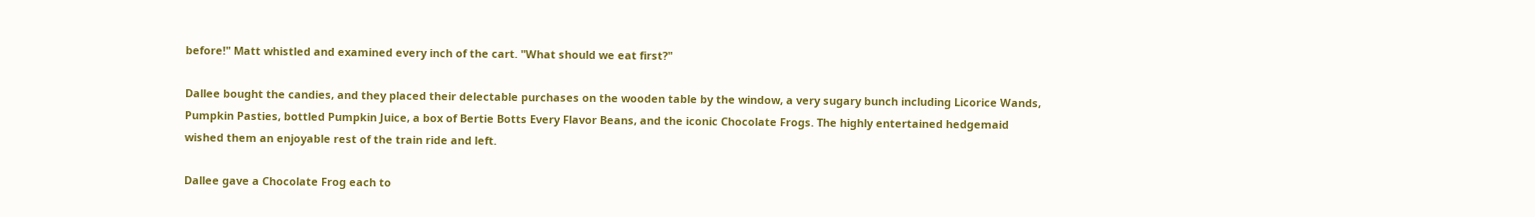before!" Matt whistled and examined every inch of the cart. "What should we eat first?"

Dallee bought the candies, and they placed their delectable purchases on the wooden table by the window, a very sugary bunch including Licorice Wands, Pumpkin Pasties, bottled Pumpkin Juice, a box of Bertie Botts Every Flavor Beans, and the iconic Chocolate Frogs. The highly entertained hedgemaid wished them an enjoyable rest of the train ride and left.

Dallee gave a Chocolate Frog each to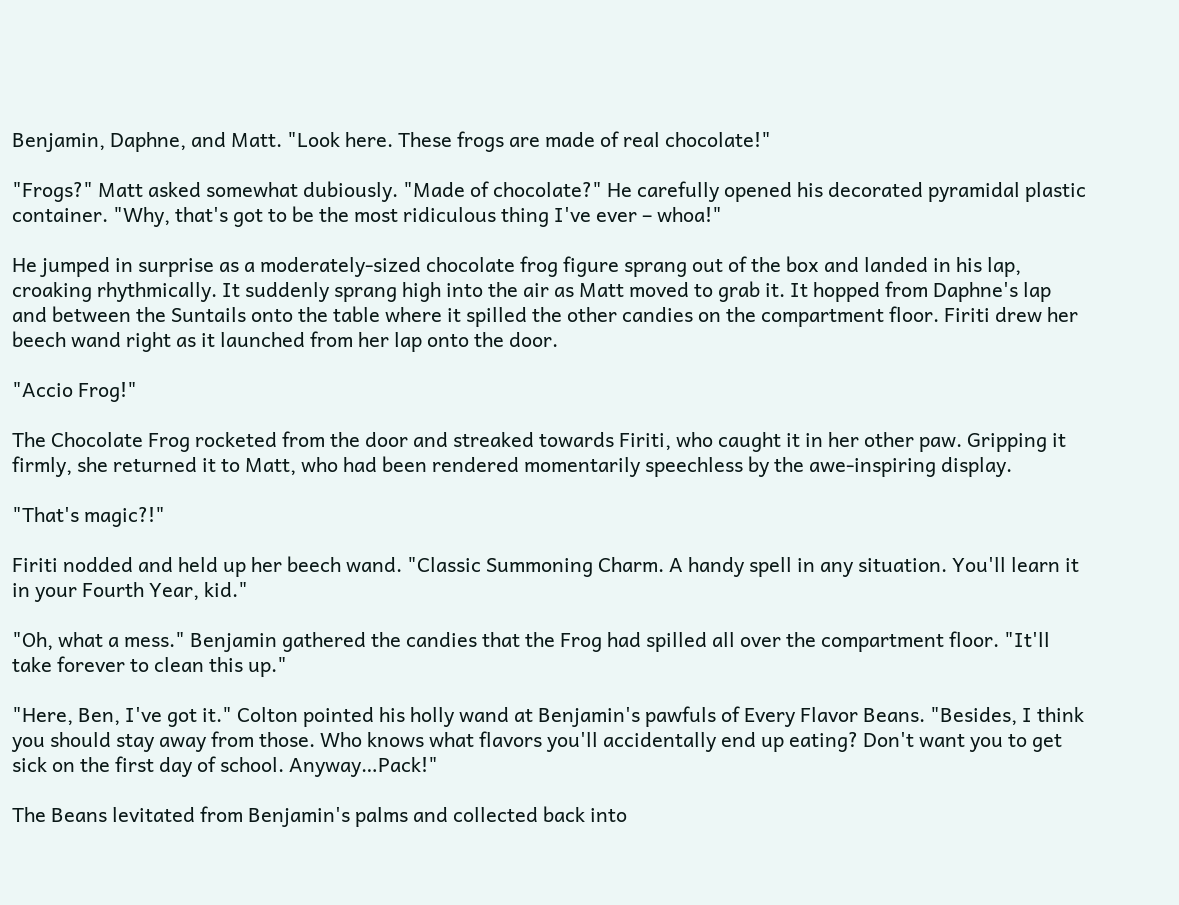Benjamin, Daphne, and Matt. "Look here. These frogs are made of real chocolate!"

"Frogs?" Matt asked somewhat dubiously. "Made of chocolate?" He carefully opened his decorated pyramidal plastic container. "Why, that's got to be the most ridiculous thing I've ever – whoa!"

He jumped in surprise as a moderately-sized chocolate frog figure sprang out of the box and landed in his lap, croaking rhythmically. It suddenly sprang high into the air as Matt moved to grab it. It hopped from Daphne's lap and between the Suntails onto the table where it spilled the other candies on the compartment floor. Firiti drew her beech wand right as it launched from her lap onto the door.

"Accio Frog!"

The Chocolate Frog rocketed from the door and streaked towards Firiti, who caught it in her other paw. Gripping it firmly, she returned it to Matt, who had been rendered momentarily speechless by the awe-inspiring display.

"That's magic?!"

Firiti nodded and held up her beech wand. "Classic Summoning Charm. A handy spell in any situation. You'll learn it in your Fourth Year, kid."

"Oh, what a mess." Benjamin gathered the candies that the Frog had spilled all over the compartment floor. "It'll take forever to clean this up."

"Here, Ben, I've got it." Colton pointed his holly wand at Benjamin's pawfuls of Every Flavor Beans. "Besides, I think you should stay away from those. Who knows what flavors you'll accidentally end up eating? Don't want you to get sick on the first day of school. Anyway…Pack!"

The Beans levitated from Benjamin's palms and collected back into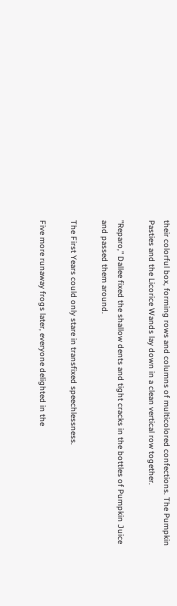their colorful box, forming rows and columns of multicolored confections. The Pumpkin Pasties and the Licorice Wands lay down in a clean vertical row together.

"Reparo," Dallee fixed the shallow dents and tight cracks in the bottles of Pumpkin Juice and passed them around.

The First Years could only stare in transfixed speechlessness.

Five more runaway frogs later, everyone delighted in the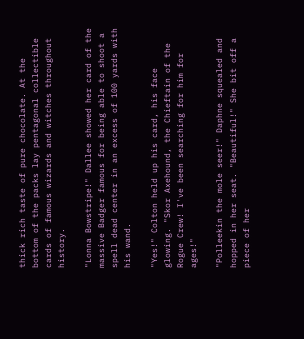thick rich taste of pure chocolate. At the bottom of the packs lay pentagonal collectible cards of famous wizards and witches throughout history.

"Lonna Bowstripe!" Dallee showed her card of the massive Badger famous for being able to shoot a spell dead center in an excess of 100 yards with his wand.

"Yes!" Colton held up his card, his face glowing. "Skor Axehound, the Chieftain of the Rogue Crew! I've been searching for him for ages!"

"Polleekin the mole seer!" Daphne squealed and hopped in her seat. "Beautiful!" She bit off a piece of her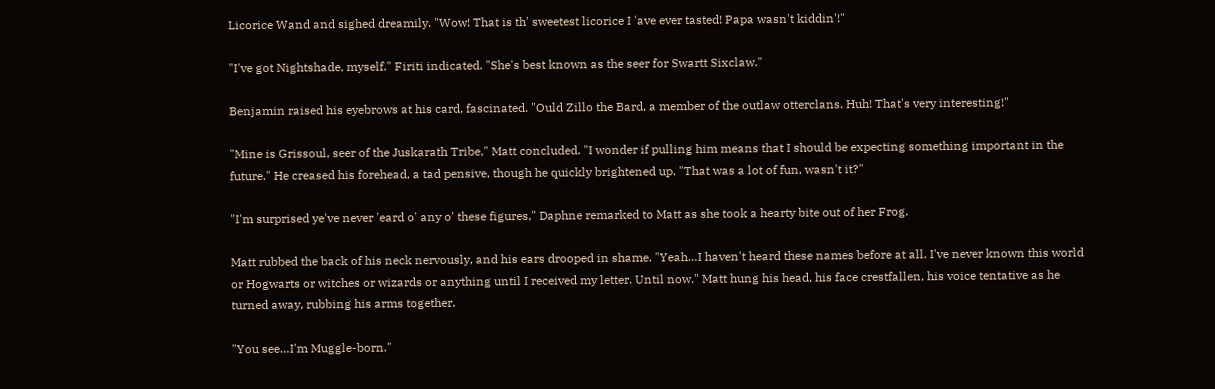Licorice Wand and sighed dreamily. "Wow! That is th' sweetest licorice I 'ave ever tasted! Papa wasn't kiddin'!"

"I've got Nightshade, myself." Firiti indicated. "She's best known as the seer for Swartt Sixclaw."

Benjamin raised his eyebrows at his card, fascinated. "Ould Zillo the Bard, a member of the outlaw otterclans. Huh! That's very interesting!"

"Mine is Grissoul, seer of the Juskarath Tribe," Matt concluded. "I wonder if pulling him means that I should be expecting something important in the future." He creased his forehead, a tad pensive, though he quickly brightened up. "That was a lot of fun, wasn't it?"

"I'm surprised ye've never 'eard o' any o' these figures," Daphne remarked to Matt as she took a hearty bite out of her Frog.

Matt rubbed the back of his neck nervously, and his ears drooped in shame. "Yeah…I haven't heard these names before at all. I've never known this world or Hogwarts or witches or wizards or anything until I received my letter. Until now." Matt hung his head, his face crestfallen, his voice tentative as he turned away, rubbing his arms together.

"You see…I'm Muggle-born."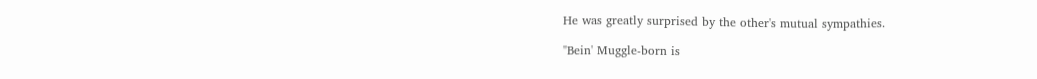He was greatly surprised by the other's mutual sympathies.

"Bein' Muggle-born is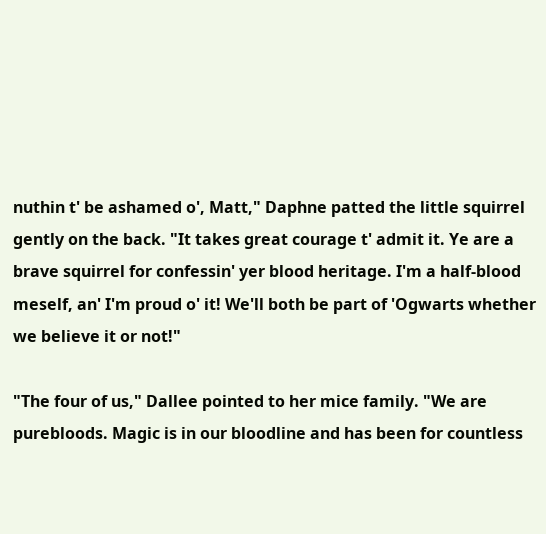nuthin t' be ashamed o', Matt," Daphne patted the little squirrel gently on the back. "It takes great courage t' admit it. Ye are a brave squirrel for confessin' yer blood heritage. I'm a half-blood meself, an' I'm proud o' it! We'll both be part of 'Ogwarts whether we believe it or not!"

"The four of us," Dallee pointed to her mice family. "We are purebloods. Magic is in our bloodline and has been for countless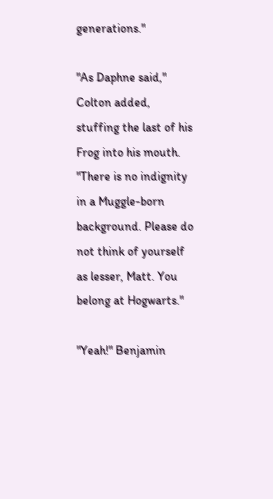generations."

"As Daphne said," Colton added, stuffing the last of his Frog into his mouth. "There is no indignity in a Muggle-born background. Please do not think of yourself as lesser, Matt. You belong at Hogwarts."

"Yeah!" Benjamin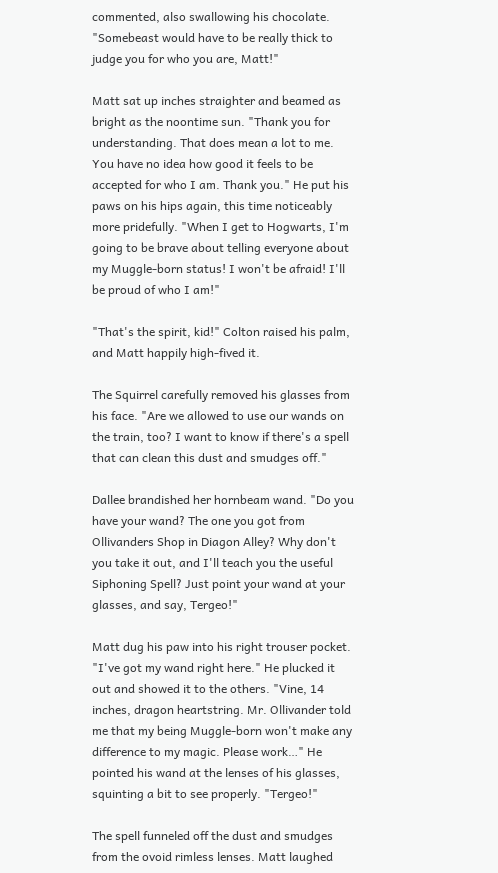commented, also swallowing his chocolate. "Somebeast would have to be really thick to judge you for who you are, Matt!"

Matt sat up inches straighter and beamed as bright as the noontime sun. "Thank you for understanding. That does mean a lot to me. You have no idea how good it feels to be accepted for who I am. Thank you." He put his paws on his hips again, this time noticeably more pridefully. "When I get to Hogwarts, I'm going to be brave about telling everyone about my Muggle-born status! I won't be afraid! I'll be proud of who I am!"

"That's the spirit, kid!" Colton raised his palm, and Matt happily high-fived it.

The Squirrel carefully removed his glasses from his face. "Are we allowed to use our wands on the train, too? I want to know if there's a spell that can clean this dust and smudges off."

Dallee brandished her hornbeam wand. "Do you have your wand? The one you got from Ollivanders Shop in Diagon Alley? Why don't you take it out, and I'll teach you the useful Siphoning Spell? Just point your wand at your glasses, and say, Tergeo!"

Matt dug his paw into his right trouser pocket. "I've got my wand right here." He plucked it out and showed it to the others. "Vine, 14 inches, dragon heartstring. Mr. Ollivander told me that my being Muggle-born won't make any difference to my magic. Please work…" He pointed his wand at the lenses of his glasses, squinting a bit to see properly. "Tergeo!"

The spell funneled off the dust and smudges from the ovoid rimless lenses. Matt laughed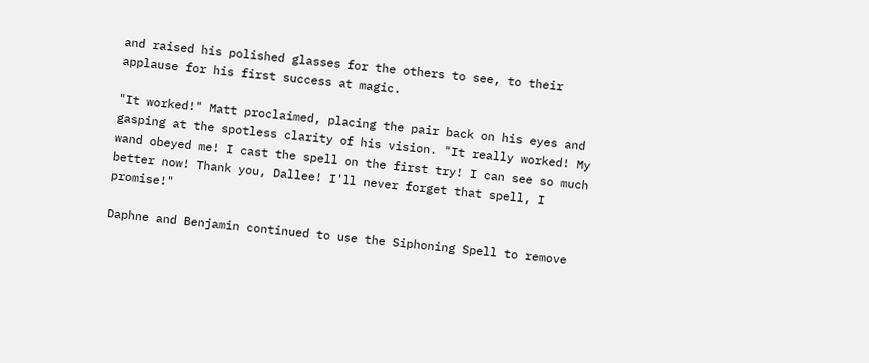and raised his polished glasses for the others to see, to their applause for his first success at magic.

"It worked!" Matt proclaimed, placing the pair back on his eyes and gasping at the spotless clarity of his vision. "It really worked! My wand obeyed me! I cast the spell on the first try! I can see so much better now! Thank you, Dallee! I'll never forget that spell, I promise!"

Daphne and Benjamin continued to use the Siphoning Spell to remove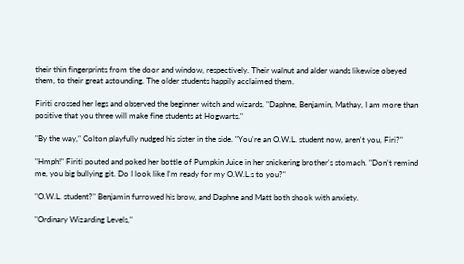their thin fingerprints from the door and window, respectively. Their walnut and alder wands likewise obeyed them, to their great astounding. The older students happily acclaimed them.

Firiti crossed her legs and observed the beginner witch and wizards. "Daphne, Benjamin, Mathay, I am more than positive that you three will make fine students at Hogwarts."

"By the way," Colton playfully nudged his sister in the side. "You're an O.W.L. student now, aren't you, Firi?"

"Hmph!" Firiti pouted and poked her bottle of Pumpkin Juice in her snickering brother's stomach. "Don't remind me, you big bullying git. Do I look like I'm ready for my O.W.L.s to you?"

"O.W.L. student?" Benjamin furrowed his brow, and Daphne and Matt both shook with anxiety.

"Ordinary Wizarding Levels,"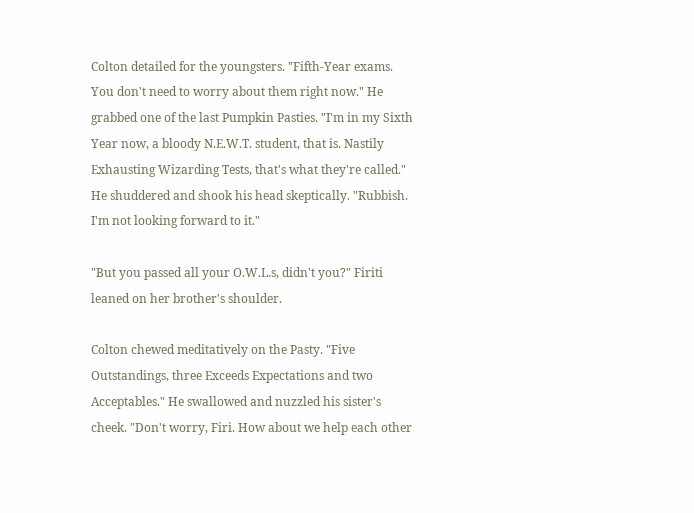Colton detailed for the youngsters. "Fifth-Year exams. You don't need to worry about them right now." He grabbed one of the last Pumpkin Pasties. "I'm in my Sixth Year now, a bloody N.E.W.T. student, that is. Nastily Exhausting Wizarding Tests, that's what they're called." He shuddered and shook his head skeptically. "Rubbish. I'm not looking forward to it."

"But you passed all your O.W.L.s, didn't you?" Firiti leaned on her brother's shoulder.

Colton chewed meditatively on the Pasty. "Five Outstandings, three Exceeds Expectations and two Acceptables." He swallowed and nuzzled his sister's cheek. "Don't worry, Firi. How about we help each other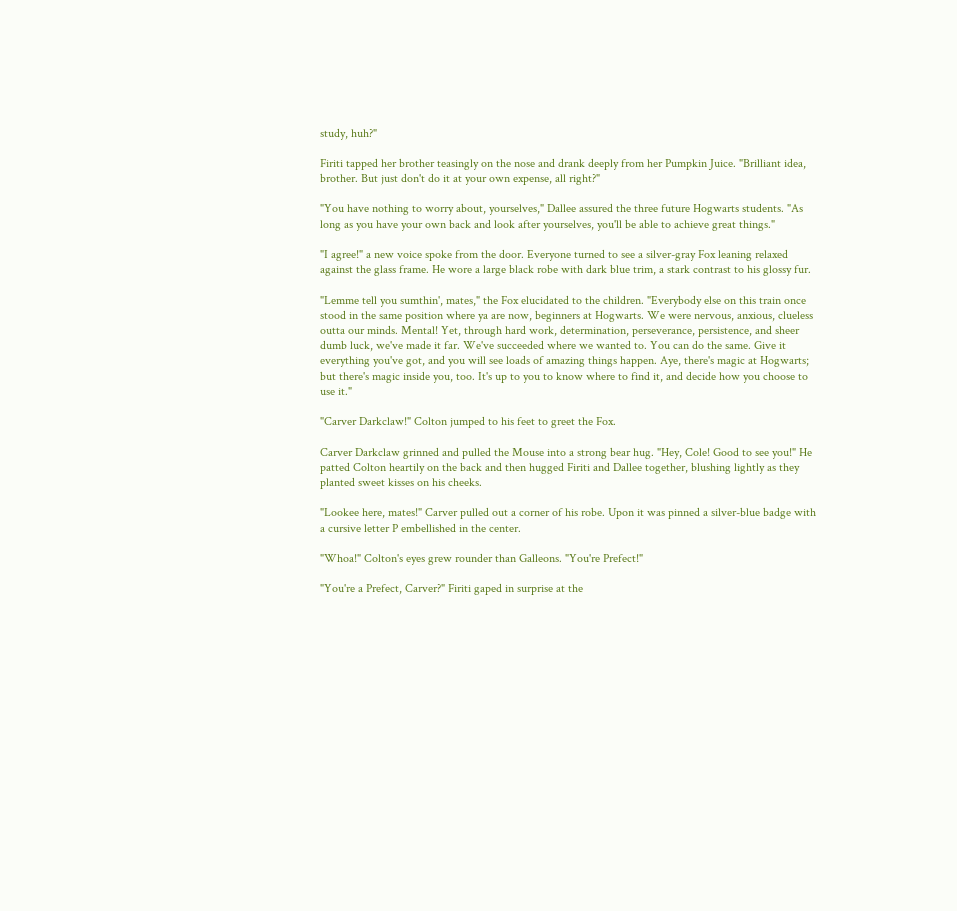study, huh?"

Firiti tapped her brother teasingly on the nose and drank deeply from her Pumpkin Juice. "Brilliant idea, brother. But just don't do it at your own expense, all right?"

"You have nothing to worry about, yourselves," Dallee assured the three future Hogwarts students. "As long as you have your own back and look after yourselves, you'll be able to achieve great things."

"I agree!" a new voice spoke from the door. Everyone turned to see a silver-gray Fox leaning relaxed against the glass frame. He wore a large black robe with dark blue trim, a stark contrast to his glossy fur.

"Lemme tell you sumthin', mates," the Fox elucidated to the children. "Everybody else on this train once stood in the same position where ya are now, beginners at Hogwarts. We were nervous, anxious, clueless outta our minds. Mental! Yet, through hard work, determination, perseverance, persistence, and sheer dumb luck, we've made it far. We've succeeded where we wanted to. You can do the same. Give it everything you've got, and you will see loads of amazing things happen. Aye, there's magic at Hogwarts; but there's magic inside you, too. It's up to you to know where to find it, and decide how you choose to use it."

"Carver Darkclaw!" Colton jumped to his feet to greet the Fox.

Carver Darkclaw grinned and pulled the Mouse into a strong bear hug. "Hey, Cole! Good to see you!" He patted Colton heartily on the back and then hugged Firiti and Dallee together, blushing lightly as they planted sweet kisses on his cheeks.

"Lookee here, mates!" Carver pulled out a corner of his robe. Upon it was pinned a silver-blue badge with a cursive letter P embellished in the center.

"Whoa!" Colton's eyes grew rounder than Galleons. "You're Prefect!"

"You're a Prefect, Carver?" Firiti gaped in surprise at the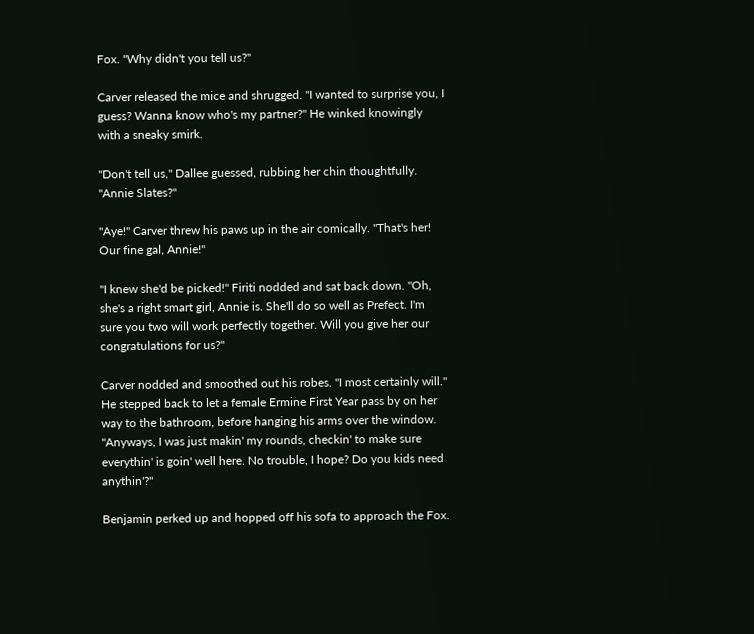Fox. "Why didn't you tell us?"

Carver released the mice and shrugged. "I wanted to surprise you, I guess? Wanna know who's my partner?" He winked knowingly with a sneaky smirk.

"Don't tell us," Dallee guessed, rubbing her chin thoughtfully. "Annie Slates?"

"Aye!" Carver threw his paws up in the air comically. "That's her! Our fine gal, Annie!"

"I knew she'd be picked!" Firiti nodded and sat back down. "Oh, she's a right smart girl, Annie is. She'll do so well as Prefect. I'm sure you two will work perfectly together. Will you give her our congratulations for us?"

Carver nodded and smoothed out his robes. "I most certainly will." He stepped back to let a female Ermine First Year pass by on her way to the bathroom, before hanging his arms over the window. "Anyways, I was just makin' my rounds, checkin' to make sure everythin' is goin' well here. No trouble, I hope? Do you kids need anythin'?"

Benjamin perked up and hopped off his sofa to approach the Fox.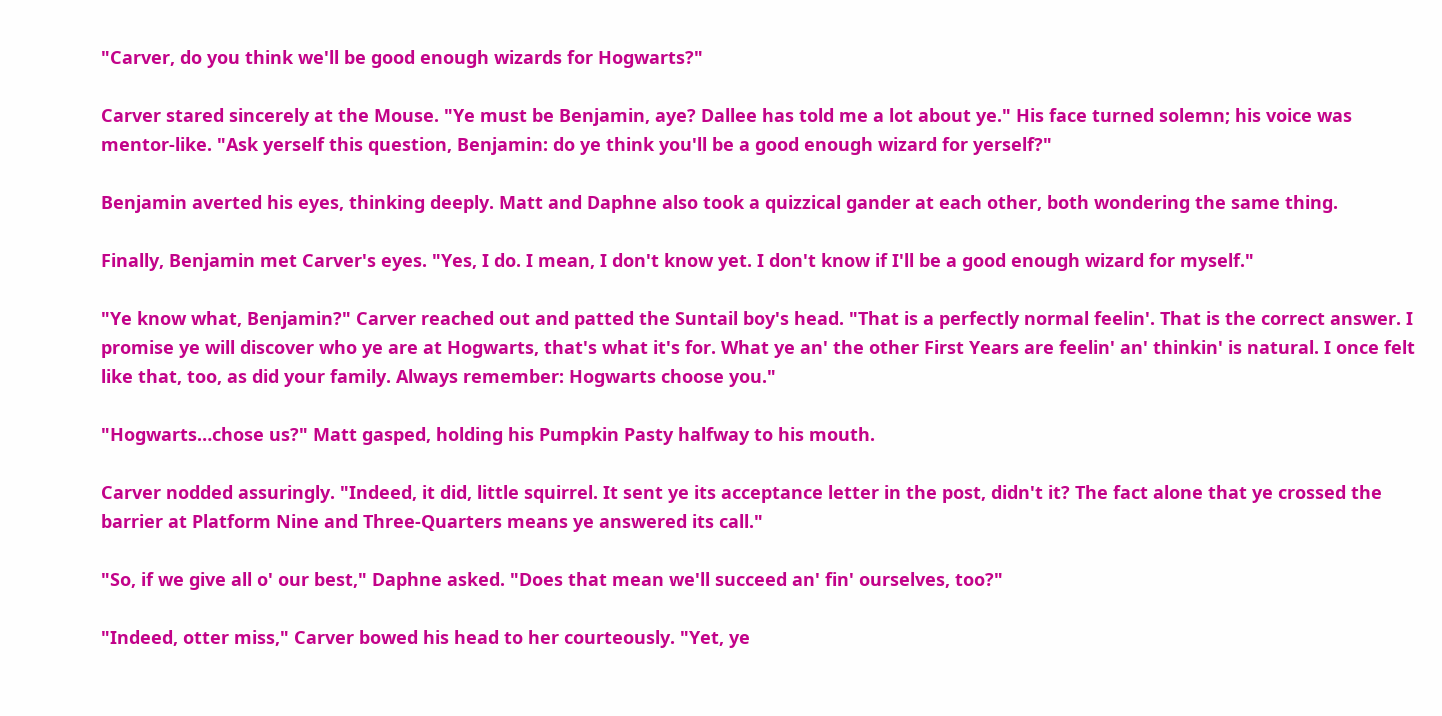"Carver, do you think we'll be good enough wizards for Hogwarts?"

Carver stared sincerely at the Mouse. "Ye must be Benjamin, aye? Dallee has told me a lot about ye." His face turned solemn; his voice was mentor-like. "Ask yerself this question, Benjamin: do ye think you'll be a good enough wizard for yerself?"

Benjamin averted his eyes, thinking deeply. Matt and Daphne also took a quizzical gander at each other, both wondering the same thing.

Finally, Benjamin met Carver's eyes. "Yes, I do. I mean, I don't know yet. I don't know if I'll be a good enough wizard for myself."

"Ye know what, Benjamin?" Carver reached out and patted the Suntail boy's head. "That is a perfectly normal feelin'. That is the correct answer. I promise ye will discover who ye are at Hogwarts, that's what it's for. What ye an' the other First Years are feelin' an' thinkin' is natural. I once felt like that, too, as did your family. Always remember: Hogwarts choose you."

"Hogwarts…chose us?" Matt gasped, holding his Pumpkin Pasty halfway to his mouth.

Carver nodded assuringly. "Indeed, it did, little squirrel. It sent ye its acceptance letter in the post, didn't it? The fact alone that ye crossed the barrier at Platform Nine and Three-Quarters means ye answered its call."

"So, if we give all o' our best," Daphne asked. "Does that mean we'll succeed an' fin' ourselves, too?"

"Indeed, otter miss," Carver bowed his head to her courteously. "Yet, ye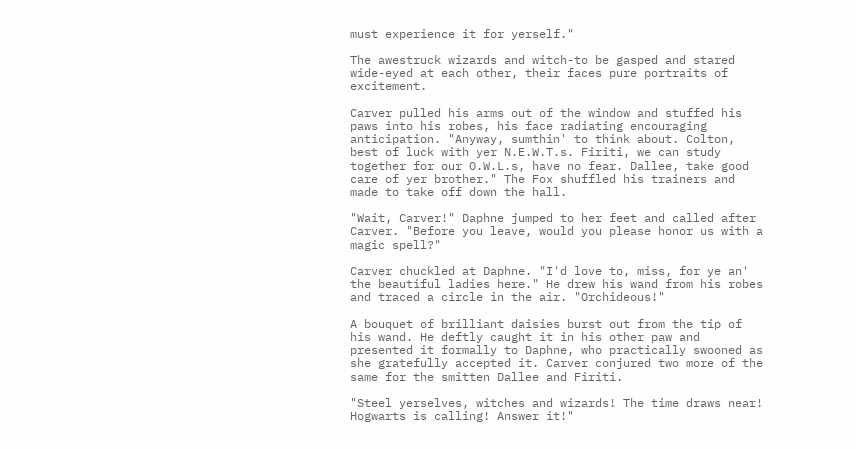must experience it for yerself."

The awestruck wizards and witch-to be gasped and stared wide-eyed at each other, their faces pure portraits of excitement.

Carver pulled his arms out of the window and stuffed his paws into his robes, his face radiating encouraging anticipation. "Anyway, sumthin' to think about. Colton, best of luck with yer N.E.W.T.s. Firiti, we can study together for our O.W.L.s, have no fear. Dallee, take good care of yer brother." The Fox shuffled his trainers and made to take off down the hall.

"Wait, Carver!" Daphne jumped to her feet and called after Carver. "Before you leave, would you please honor us with a magic spell?"

Carver chuckled at Daphne. "I'd love to, miss, for ye an' the beautiful ladies here." He drew his wand from his robes and traced a circle in the air. "Orchideous!"

A bouquet of brilliant daisies burst out from the tip of his wand. He deftly caught it in his other paw and presented it formally to Daphne, who practically swooned as she gratefully accepted it. Carver conjured two more of the same for the smitten Dallee and Firiti.

"Steel yerselves, witches and wizards! The time draws near! Hogwarts is calling! Answer it!"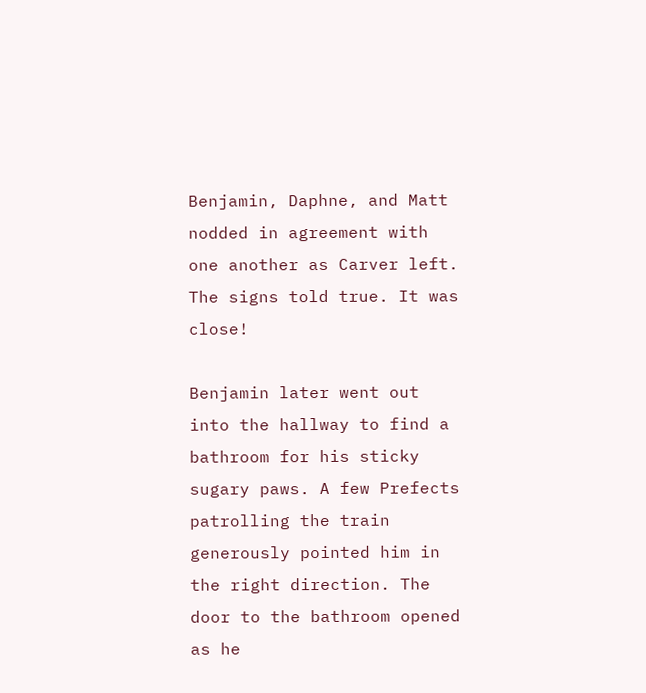Benjamin, Daphne, and Matt nodded in agreement with one another as Carver left. The signs told true. It was close!

Benjamin later went out into the hallway to find a bathroom for his sticky sugary paws. A few Prefects patrolling the train generously pointed him in the right direction. The door to the bathroom opened as he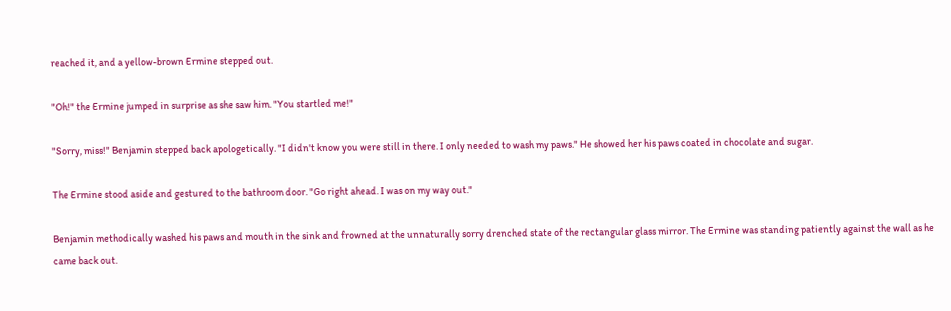reached it, and a yellow-brown Ermine stepped out.

"Oh!" the Ermine jumped in surprise as she saw him. "You startled me!"

"Sorry, miss!" Benjamin stepped back apologetically. "I didn't know you were still in there. I only needed to wash my paws." He showed her his paws coated in chocolate and sugar.

The Ermine stood aside and gestured to the bathroom door. "Go right ahead. I was on my way out."

Benjamin methodically washed his paws and mouth in the sink and frowned at the unnaturally sorry drenched state of the rectangular glass mirror. The Ermine was standing patiently against the wall as he came back out.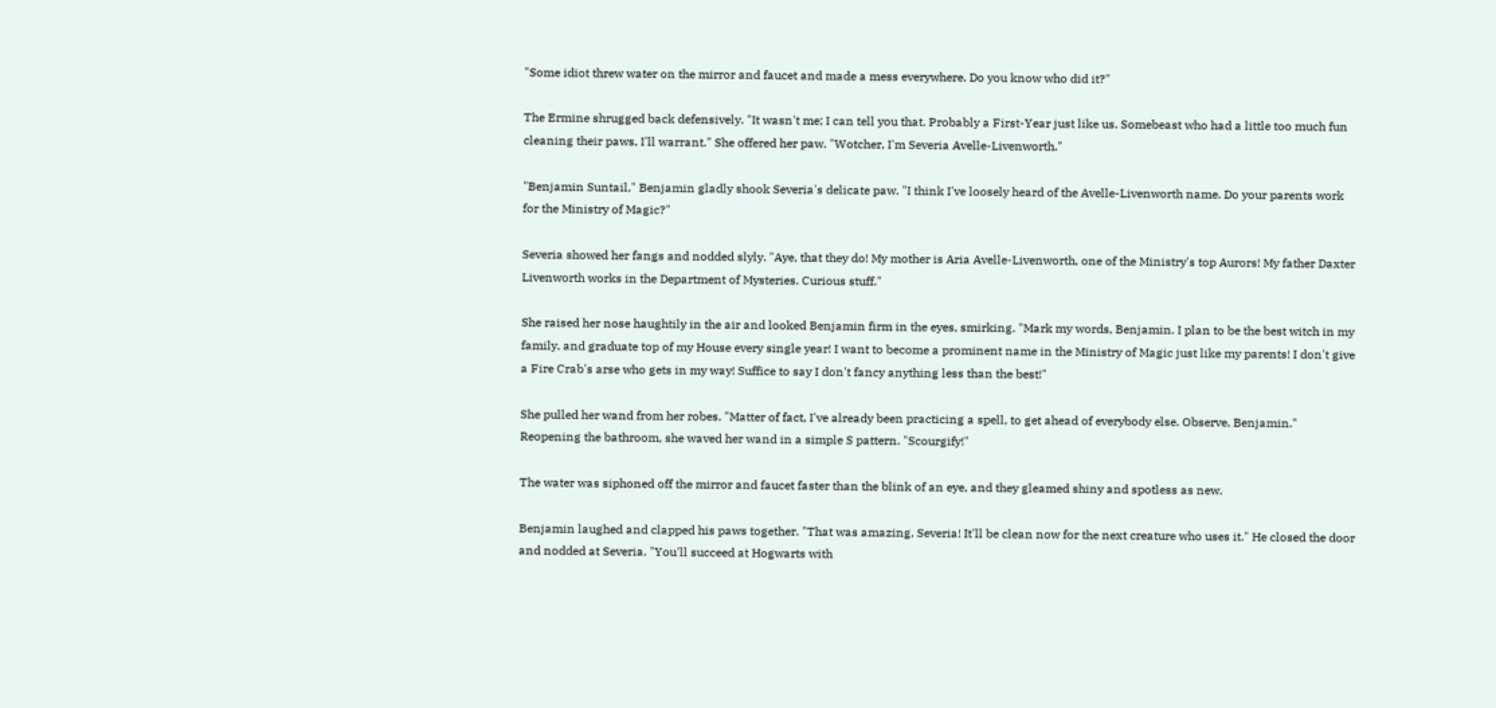"Some idiot threw water on the mirror and faucet and made a mess everywhere. Do you know who did it?"

The Ermine shrugged back defensively. "It wasn't me; I can tell you that. Probably a First-Year just like us. Somebeast who had a little too much fun cleaning their paws, I'll warrant." She offered her paw. "Wotcher, I'm Severia Avelle-Livenworth."

"Benjamin Suntail," Benjamin gladly shook Severia's delicate paw. "I think I've loosely heard of the Avelle-Livenworth name. Do your parents work for the Ministry of Magic?"

Severia showed her fangs and nodded slyly. "Aye, that they do! My mother is Aria Avelle-Livenworth, one of the Ministry's top Aurors! My father Daxter Livenworth works in the Department of Mysteries. Curious stuff."

She raised her nose haughtily in the air and looked Benjamin firm in the eyes, smirking. "Mark my words, Benjamin. I plan to be the best witch in my family, and graduate top of my House every single year! I want to become a prominent name in the Ministry of Magic just like my parents! I don't give a Fire Crab's arse who gets in my way! Suffice to say I don't fancy anything less than the best!"

She pulled her wand from her robes. "Matter of fact, I've already been practicing a spell, to get ahead of everybody else. Observe, Benjamin." Reopening the bathroom, she waved her wand in a simple S pattern. "Scourgify!"

The water was siphoned off the mirror and faucet faster than the blink of an eye, and they gleamed shiny and spotless as new.

Benjamin laughed and clapped his paws together. "That was amazing, Severia! It'll be clean now for the next creature who uses it." He closed the door and nodded at Severia. "You'll succeed at Hogwarts with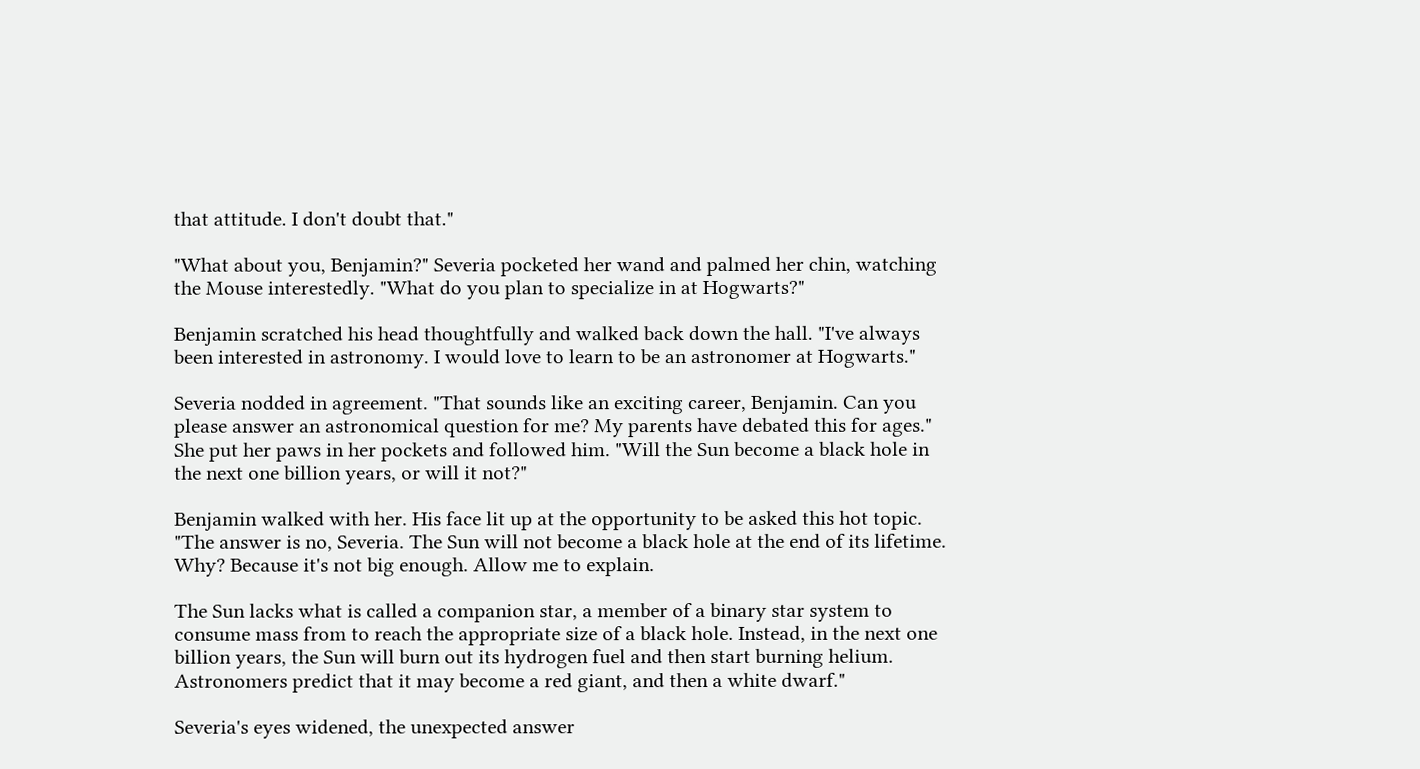that attitude. I don't doubt that."

"What about you, Benjamin?" Severia pocketed her wand and palmed her chin, watching the Mouse interestedly. "What do you plan to specialize in at Hogwarts?"

Benjamin scratched his head thoughtfully and walked back down the hall. "I've always been interested in astronomy. I would love to learn to be an astronomer at Hogwarts."

Severia nodded in agreement. "That sounds like an exciting career, Benjamin. Can you please answer an astronomical question for me? My parents have debated this for ages." She put her paws in her pockets and followed him. "Will the Sun become a black hole in the next one billion years, or will it not?"

Benjamin walked with her. His face lit up at the opportunity to be asked this hot topic. "The answer is no, Severia. The Sun will not become a black hole at the end of its lifetime. Why? Because it's not big enough. Allow me to explain.

The Sun lacks what is called a companion star, a member of a binary star system to consume mass from to reach the appropriate size of a black hole. Instead, in the next one billion years, the Sun will burn out its hydrogen fuel and then start burning helium. Astronomers predict that it may become a red giant, and then a white dwarf."

Severia's eyes widened, the unexpected answer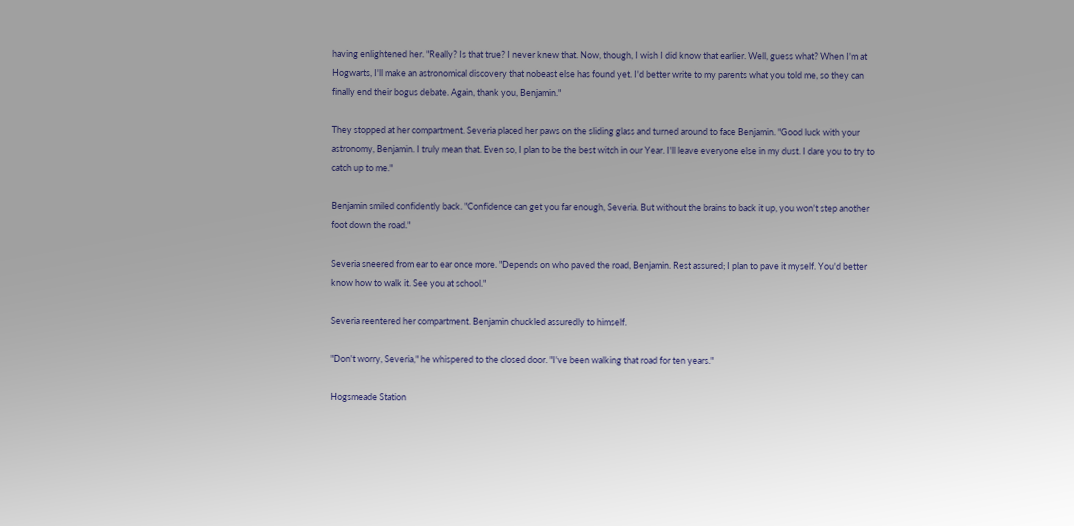having enlightened her. "Really? Is that true? I never knew that. Now, though, I wish I did know that earlier. Well, guess what? When I'm at Hogwarts, I'll make an astronomical discovery that nobeast else has found yet. I'd better write to my parents what you told me, so they can finally end their bogus debate. Again, thank you, Benjamin."

They stopped at her compartment. Severia placed her paws on the sliding glass and turned around to face Benjamin. "Good luck with your astronomy, Benjamin. I truly mean that. Even so, I plan to be the best witch in our Year. I'll leave everyone else in my dust. I dare you to try to catch up to me."

Benjamin smiled confidently back. "Confidence can get you far enough, Severia. But without the brains to back it up, you won't step another foot down the road."

Severia sneered from ear to ear once more. "Depends on who paved the road, Benjamin. Rest assured; I plan to pave it myself. You'd better know how to walk it. See you at school."

Severia reentered her compartment. Benjamin chuckled assuredly to himself.

"Don't worry, Severia," he whispered to the closed door. "I've been walking that road for ten years."

Hogsmeade Station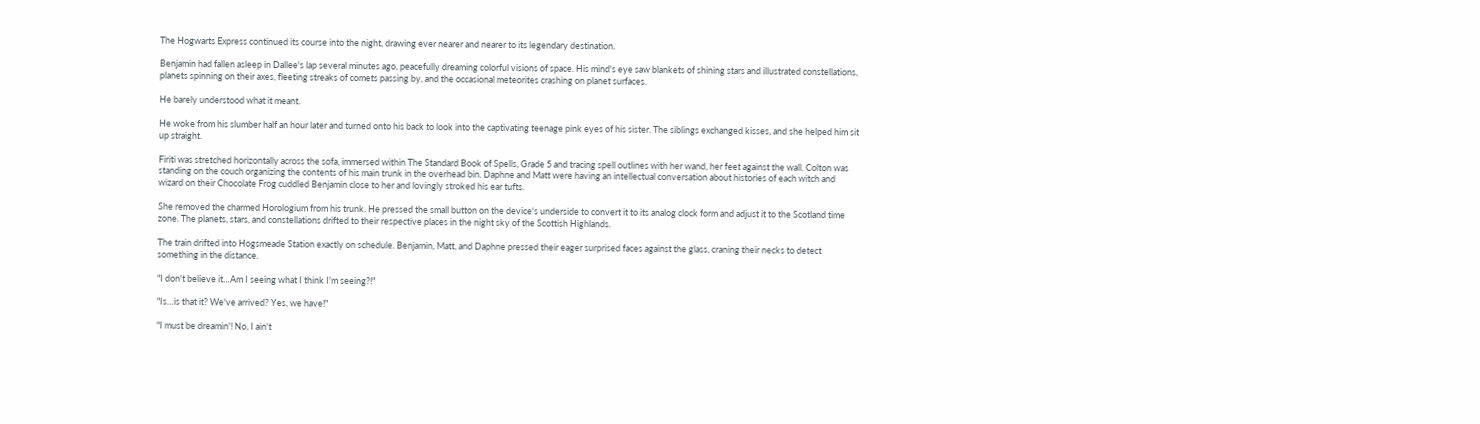The Hogwarts Express continued its course into the night, drawing ever nearer and nearer to its legendary destination.

Benjamin had fallen asleep in Dallee's lap several minutes ago, peacefully dreaming colorful visions of space. His mind's eye saw blankets of shining stars and illustrated constellations, planets spinning on their axes, fleeting streaks of comets passing by, and the occasional meteorites crashing on planet surfaces.

He barely understood what it meant.

He woke from his slumber half an hour later and turned onto his back to look into the captivating teenage pink eyes of his sister. The siblings exchanged kisses, and she helped him sit up straight.

Firiti was stretched horizontally across the sofa, immersed within The Standard Book of Spells, Grade 5 and tracing spell outlines with her wand, her feet against the wall. Colton was standing on the couch organizing the contents of his main trunk in the overhead bin. Daphne and Matt were having an intellectual conversation about histories of each witch and wizard on their Chocolate Frog cuddled Benjamin close to her and lovingly stroked his ear tufts.

She removed the charmed Horologium from his trunk. He pressed the small button on the device's underside to convert it to its analog clock form and adjust it to the Scotland time zone. The planets, stars, and constellations drifted to their respective places in the night sky of the Scottish Highlands.

The train drifted into Hogsmeade Station exactly on schedule. Benjamin, Matt, and Daphne pressed their eager surprised faces against the glass, craning their necks to detect something in the distance.

"I don't believe it…Am I seeing what I think I'm seeing?!"

"Is…is that it? We've arrived? Yes, we have!"

"I must be dreamin'! No, I ain't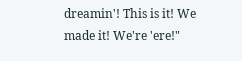dreamin'! This is it! We made it! We're 'ere!"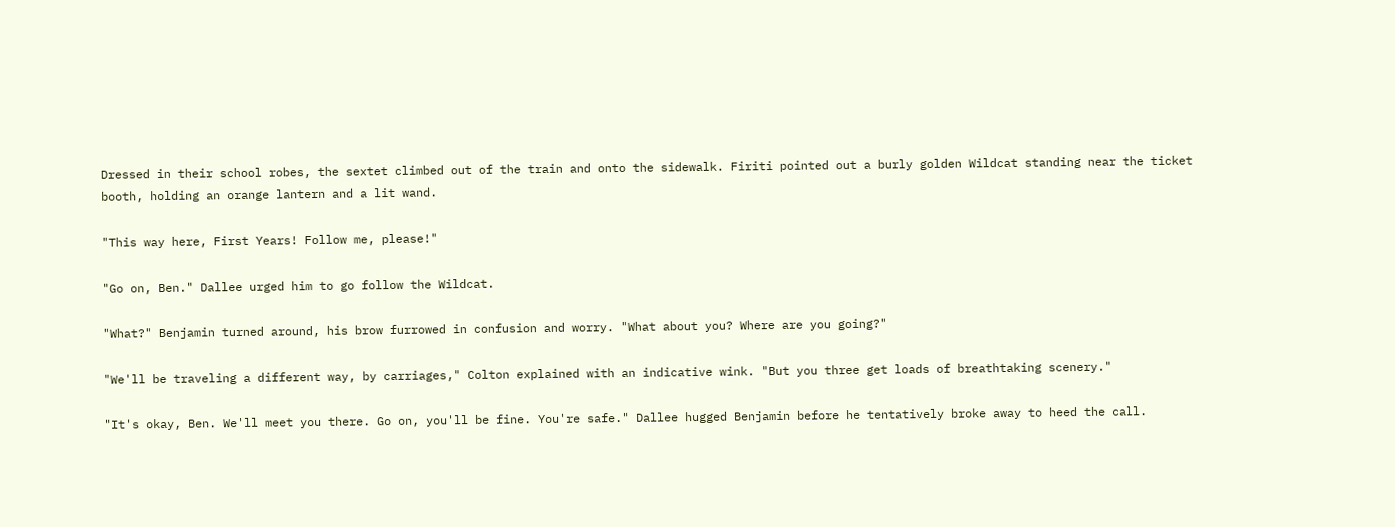Dressed in their school robes, the sextet climbed out of the train and onto the sidewalk. Firiti pointed out a burly golden Wildcat standing near the ticket booth, holding an orange lantern and a lit wand.

"This way here, First Years! Follow me, please!"

"Go on, Ben." Dallee urged him to go follow the Wildcat.

"What?" Benjamin turned around, his brow furrowed in confusion and worry. "What about you? Where are you going?"

"We'll be traveling a different way, by carriages," Colton explained with an indicative wink. "But you three get loads of breathtaking scenery."

"It's okay, Ben. We'll meet you there. Go on, you'll be fine. You're safe." Dallee hugged Benjamin before he tentatively broke away to heed the call.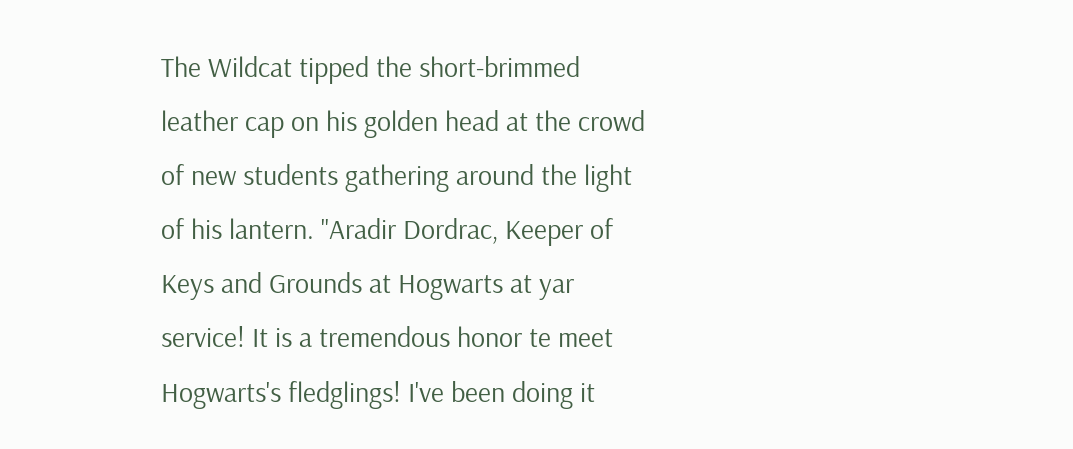The Wildcat tipped the short-brimmed leather cap on his golden head at the crowd of new students gathering around the light of his lantern. "Aradir Dordrac, Keeper of Keys and Grounds at Hogwarts at yar service! It is a tremendous honor te meet Hogwarts's fledglings! I've been doing it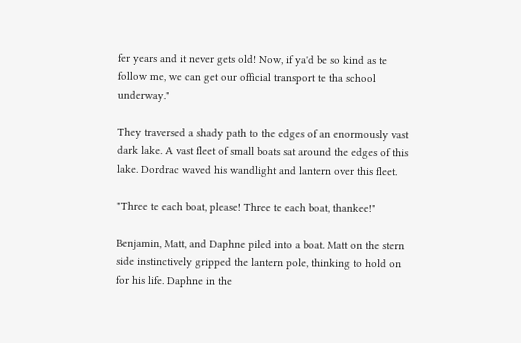fer years and it never gets old! Now, if ya'd be so kind as te follow me, we can get our official transport te tha school underway."

They traversed a shady path to the edges of an enormously vast dark lake. A vast fleet of small boats sat around the edges of this lake. Dordrac waved his wandlight and lantern over this fleet.

"Three te each boat, please! Three te each boat, thankee!"

Benjamin, Matt, and Daphne piled into a boat. Matt on the stern side instinctively gripped the lantern pole, thinking to hold on for his life. Daphne in the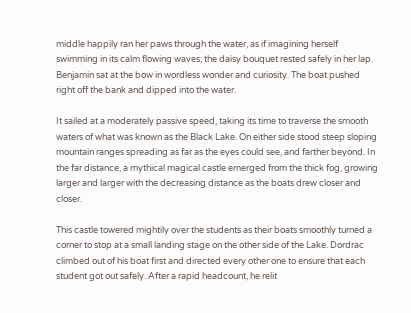middle happily ran her paws through the water, as if imagining herself swimming in its calm flowing waves; the daisy bouquet rested safely in her lap. Benjamin sat at the bow in wordless wonder and curiosity. The boat pushed right off the bank and dipped into the water.

It sailed at a moderately passive speed, taking its time to traverse the smooth waters of what was known as the Black Lake. On either side stood steep sloping mountain ranges spreading as far as the eyes could see, and farther beyond. In the far distance, a mythical magical castle emerged from the thick fog, growing larger and larger with the decreasing distance as the boats drew closer and closer.

This castle towered mightily over the students as their boats smoothly turned a corner to stop at a small landing stage on the other side of the Lake. Dordrac climbed out of his boat first and directed every other one to ensure that each student got out safely. After a rapid headcount, he relit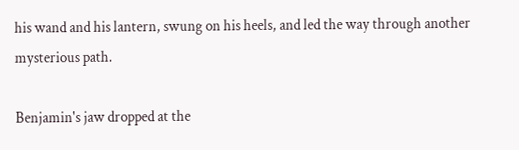his wand and his lantern, swung on his heels, and led the way through another mysterious path.

Benjamin's jaw dropped at the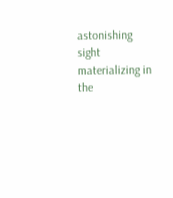astonishing sight materializing in the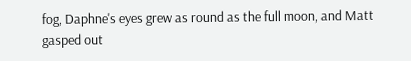fog, Daphne's eyes grew as round as the full moon, and Matt gasped out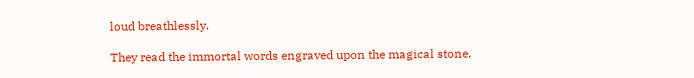loud breathlessly.

They read the immortal words engraved upon the magical stone.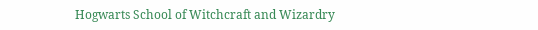Hogwarts School of Witchcraft and Wizardry